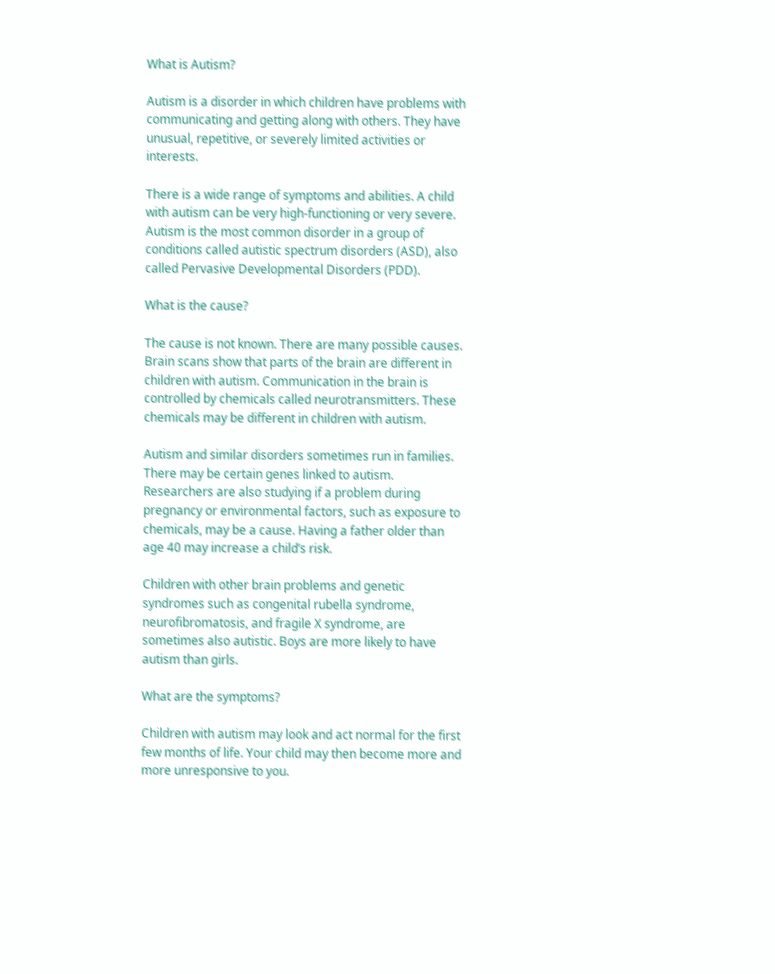What is Autism?

Autism is a disorder in which children have problems with communicating and getting along with others. They have unusual, repetitive, or severely limited activities or interests.

There is a wide range of symptoms and abilities. A child with autism can be very high-functioning or very severe. Autism is the most common disorder in a group of conditions called autistic spectrum disorders (ASD), also called Pervasive Developmental Disorders (PDD).

What is the cause?

The cause is not known. There are many possible causes. Brain scans show that parts of the brain are different in children with autism. Communication in the brain is controlled by chemicals called neurotransmitters. These chemicals may be different in children with autism.

Autism and similar disorders sometimes run in families. There may be certain genes linked to autism. Researchers are also studying if a problem during pregnancy or environmental factors, such as exposure to chemicals, may be a cause. Having a father older than age 40 may increase a child’s risk.

Children with other brain problems and genetic syndromes such as congenital rubella syndrome, neurofibromatosis, and fragile X syndrome, are sometimes also autistic. Boys are more likely to have autism than girls.

What are the symptoms?

Children with autism may look and act normal for the first few months of life. Your child may then become more and more unresponsive to you.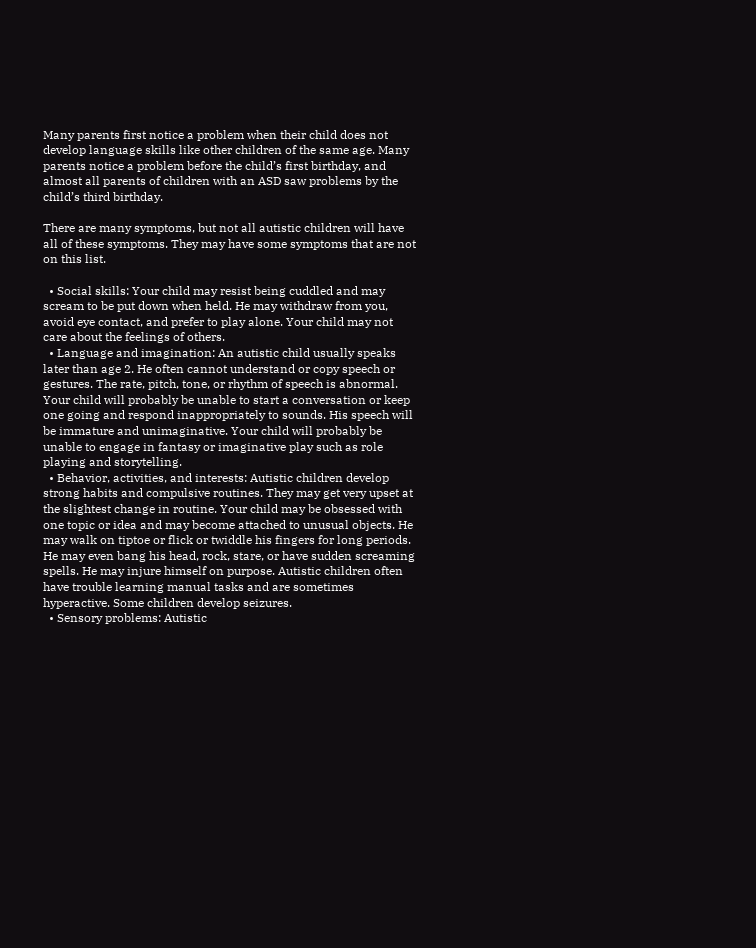Many parents first notice a problem when their child does not develop language skills like other children of the same age. Many parents notice a problem before the child’s first birthday, and almost all parents of children with an ASD saw problems by the child’s third birthday.

There are many symptoms, but not all autistic children will have all of these symptoms. They may have some symptoms that are not on this list.

  • Social skills: Your child may resist being cuddled and may scream to be put down when held. He may withdraw from you, avoid eye contact, and prefer to play alone. Your child may not care about the feelings of others.
  • Language and imagination: An autistic child usually speaks later than age 2. He often cannot understand or copy speech or gestures. The rate, pitch, tone, or rhythm of speech is abnormal. Your child will probably be unable to start a conversation or keep one going and respond inappropriately to sounds. His speech will be immature and unimaginative. Your child will probably be unable to engage in fantasy or imaginative play such as role playing and storytelling.
  • Behavior, activities, and interests: Autistic children develop strong habits and compulsive routines. They may get very upset at the slightest change in routine. Your child may be obsessed with one topic or idea and may become attached to unusual objects. He may walk on tiptoe or flick or twiddle his fingers for long periods. He may even bang his head, rock, stare, or have sudden screaming spells. He may injure himself on purpose. Autistic children often have trouble learning manual tasks and are sometimes hyperactive. Some children develop seizures.
  • Sensory problems: Autistic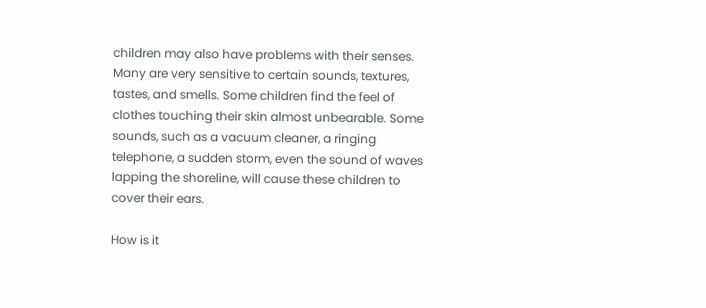children may also have problems with their senses. Many are very sensitive to certain sounds, textures, tastes, and smells. Some children find the feel of clothes touching their skin almost unbearable. Some sounds, such as a vacuum cleaner, a ringing telephone, a sudden storm, even the sound of waves lapping the shoreline, will cause these children to cover their ears.

How is it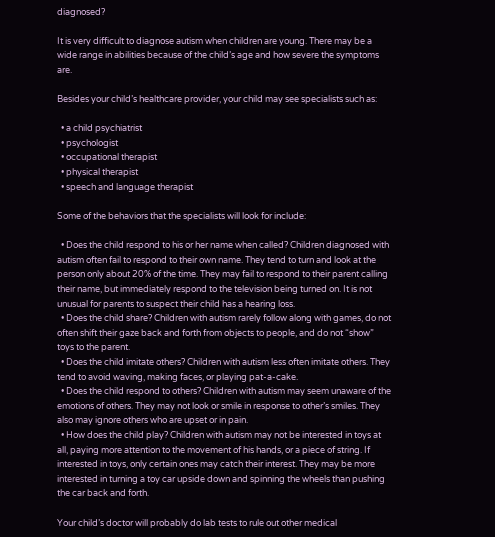diagnosed?

It is very difficult to diagnose autism when children are young. There may be a wide range in abilities because of the child’s age and how severe the symptoms are.

Besides your child’s healthcare provider, your child may see specialists such as:

  • a child psychiatrist
  • psychologist
  • occupational therapist
  • physical therapist
  • speech and language therapist

Some of the behaviors that the specialists will look for include:

  • Does the child respond to his or her name when called? Children diagnosed with autism often fail to respond to their own name. They tend to turn and look at the person only about 20% of the time. They may fail to respond to their parent calling their name, but immediately respond to the television being turned on. It is not unusual for parents to suspect their child has a hearing loss.
  • Does the child share? Children with autism rarely follow along with games, do not often shift their gaze back and forth from objects to people, and do not “show” toys to the parent.
  • Does the child imitate others? Children with autism less often imitate others. They tend to avoid waving, making faces, or playing pat-a-cake.
  • Does the child respond to others? Children with autism may seem unaware of the emotions of others. They may not look or smile in response to other’s smiles. They also may ignore others who are upset or in pain.
  • How does the child play? Children with autism may not be interested in toys at all, paying more attention to the movement of his hands, or a piece of string. If interested in toys, only certain ones may catch their interest. They may be more interested in turning a toy car upside down and spinning the wheels than pushing the car back and forth.

Your child’s doctor will probably do lab tests to rule out other medical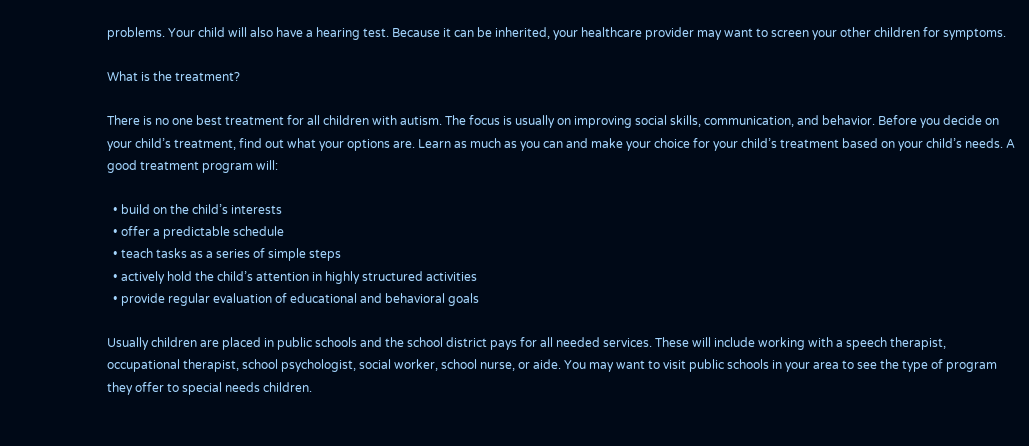problems. Your child will also have a hearing test. Because it can be inherited, your healthcare provider may want to screen your other children for symptoms.

What is the treatment?

There is no one best treatment for all children with autism. The focus is usually on improving social skills, communication, and behavior. Before you decide on your child’s treatment, find out what your options are. Learn as much as you can and make your choice for your child’s treatment based on your child’s needs. A good treatment program will:

  • build on the child’s interests
  • offer a predictable schedule
  • teach tasks as a series of simple steps
  • actively hold the child’s attention in highly structured activities
  • provide regular evaluation of educational and behavioral goals

Usually children are placed in public schools and the school district pays for all needed services. These will include working with a speech therapist, occupational therapist, school psychologist, social worker, school nurse, or aide. You may want to visit public schools in your area to see the type of program they offer to special needs children.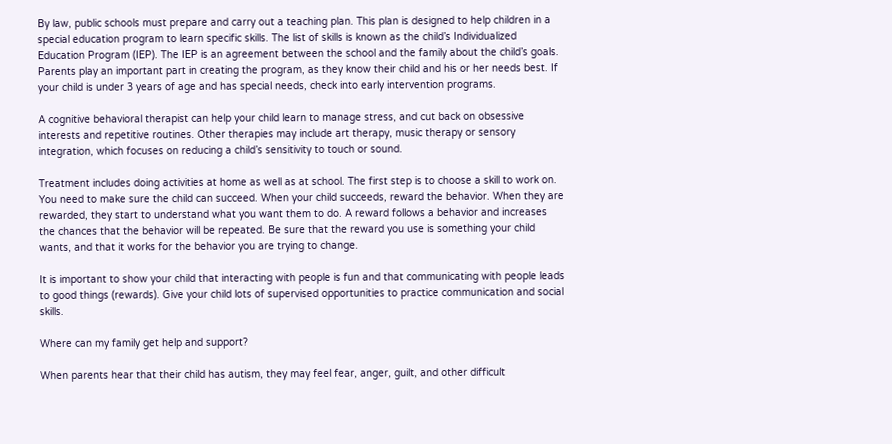By law, public schools must prepare and carry out a teaching plan. This plan is designed to help children in a special education program to learn specific skills. The list of skills is known as the child’s Individualized Education Program (IEP). The IEP is an agreement between the school and the family about the child’s goals. Parents play an important part in creating the program, as they know their child and his or her needs best. If your child is under 3 years of age and has special needs, check into early intervention programs.

A cognitive behavioral therapist can help your child learn to manage stress, and cut back on obsessive interests and repetitive routines. Other therapies may include art therapy, music therapy or sensory integration, which focuses on reducing a child’s sensitivity to touch or sound.

Treatment includes doing activities at home as well as at school. The first step is to choose a skill to work on. You need to make sure the child can succeed. When your child succeeds, reward the behavior. When they are rewarded, they start to understand what you want them to do. A reward follows a behavior and increases the chances that the behavior will be repeated. Be sure that the reward you use is something your child wants, and that it works for the behavior you are trying to change.

It is important to show your child that interacting with people is fun and that communicating with people leads to good things (rewards). Give your child lots of supervised opportunities to practice communication and social skills.

Where can my family get help and support?

When parents hear that their child has autism, they may feel fear, anger, guilt, and other difficult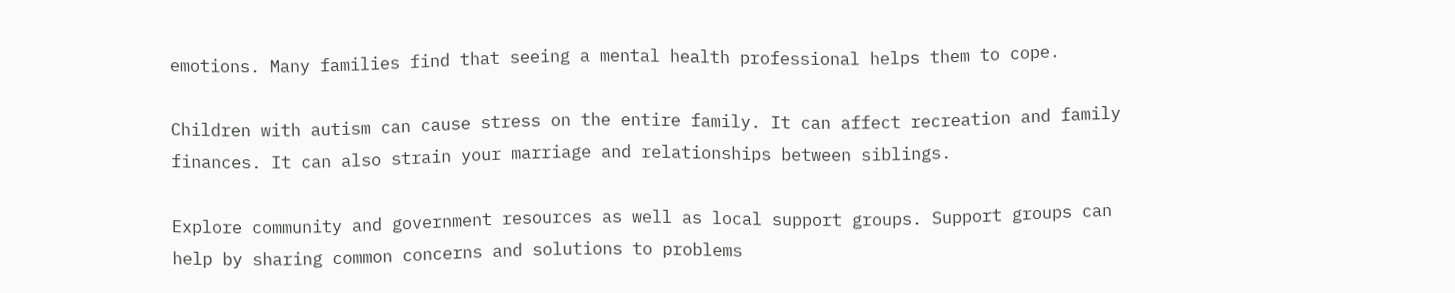emotions. Many families find that seeing a mental health professional helps them to cope.

Children with autism can cause stress on the entire family. It can affect recreation and family finances. It can also strain your marriage and relationships between siblings.

Explore community and government resources as well as local support groups. Support groups can help by sharing common concerns and solutions to problems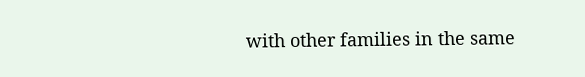with other families in the same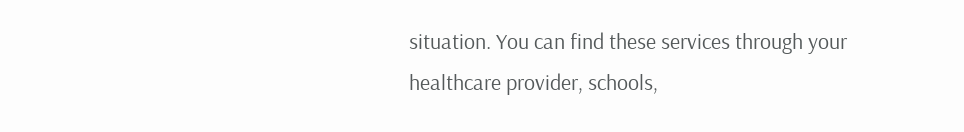situation. You can find these services through your healthcare provider, schools,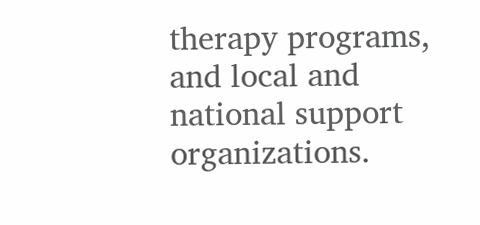therapy programs, and local and national support organizations.